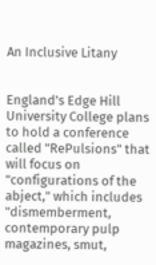An Inclusive Litany


England's Edge Hill University College plans to hold a conference called "RePulsions" that will focus on "configurations of the abject," which includes "dismemberment, contemporary pulp magazines, smut,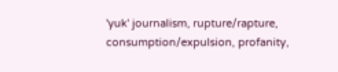'yuk' journalism, rupture/rapture, consumption/expulsion, profanity,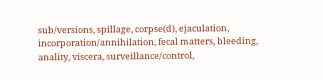sub/versions, spillage, corpse(d), ejaculation, incorporation/annihilation, fecal matters, bleeding, anality, viscera, surveillance/control,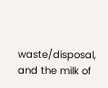waste/disposal, and the milk of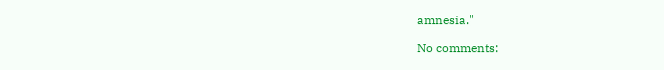amnesia."

No comments: